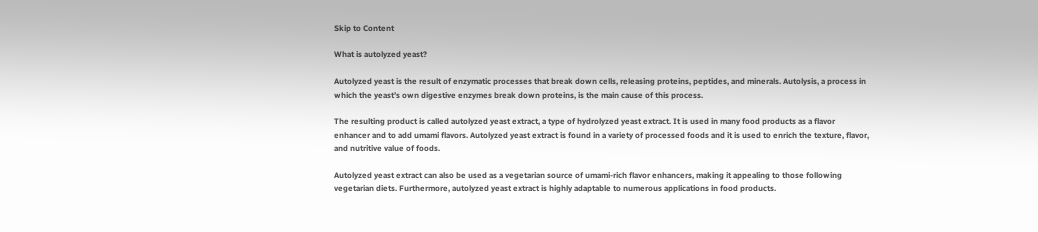Skip to Content

What is autolyzed yeast?

Autolyzed yeast is the result of enzymatic processes that break down cells, releasing proteins, peptides, and minerals. Autolysis, a process in which the yeast’s own digestive enzymes break down proteins, is the main cause of this process.

The resulting product is called autolyzed yeast extract, a type of hydrolyzed yeast extract. It is used in many food products as a flavor enhancer and to add umami flavors. Autolyzed yeast extract is found in a variety of processed foods and it is used to enrich the texture, flavor, and nutritive value of foods.

Autolyzed yeast extract can also be used as a vegetarian source of umami-rich flavor enhancers, making it appealing to those following vegetarian diets. Furthermore, autolyzed yeast extract is highly adaptable to numerous applications in food products.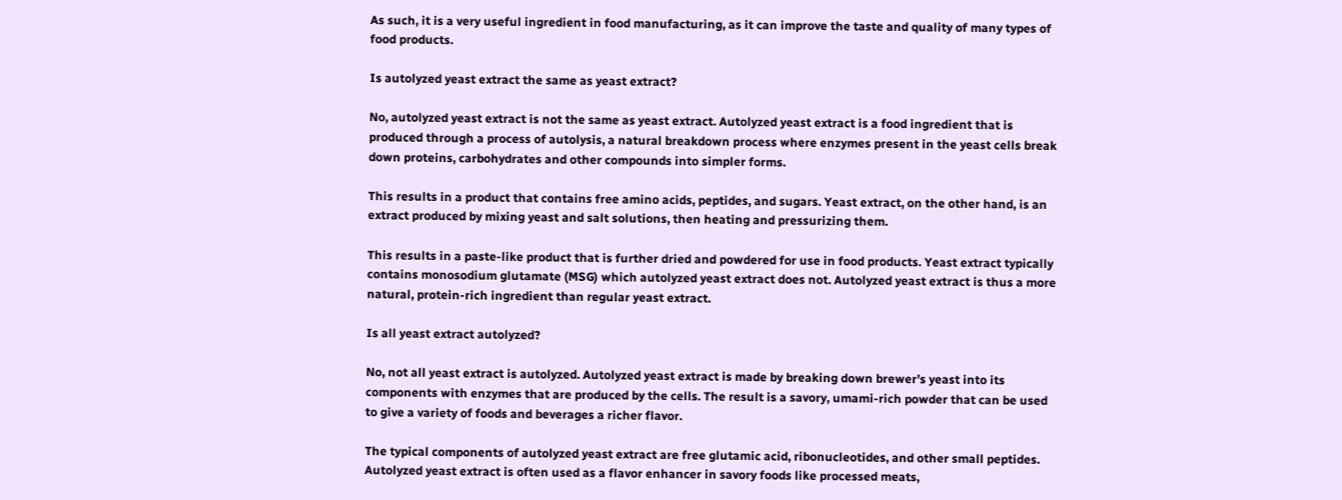As such, it is a very useful ingredient in food manufacturing, as it can improve the taste and quality of many types of food products.

Is autolyzed yeast extract the same as yeast extract?

No, autolyzed yeast extract is not the same as yeast extract. Autolyzed yeast extract is a food ingredient that is produced through a process of autolysis, a natural breakdown process where enzymes present in the yeast cells break down proteins, carbohydrates and other compounds into simpler forms.

This results in a product that contains free amino acids, peptides, and sugars. Yeast extract, on the other hand, is an extract produced by mixing yeast and salt solutions, then heating and pressurizing them.

This results in a paste-like product that is further dried and powdered for use in food products. Yeast extract typically contains monosodium glutamate (MSG) which autolyzed yeast extract does not. Autolyzed yeast extract is thus a more natural, protein-rich ingredient than regular yeast extract.

Is all yeast extract autolyzed?

No, not all yeast extract is autolyzed. Autolyzed yeast extract is made by breaking down brewer’s yeast into its components with enzymes that are produced by the cells. The result is a savory, umami-rich powder that can be used to give a variety of foods and beverages a richer flavor.

The typical components of autolyzed yeast extract are free glutamic acid, ribonucleotides, and other small peptides. Autolyzed yeast extract is often used as a flavor enhancer in savory foods like processed meats,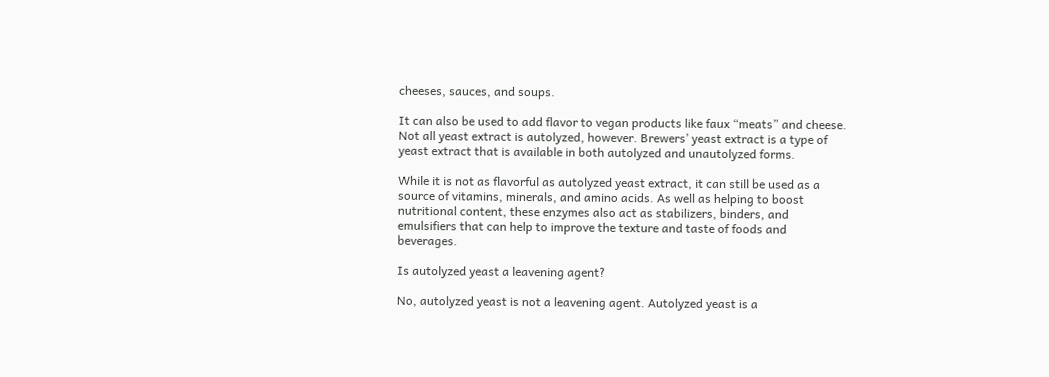cheeses, sauces, and soups.

It can also be used to add flavor to vegan products like faux “meats” and cheese. Not all yeast extract is autolyzed, however. Brewers’ yeast extract is a type of yeast extract that is available in both autolyzed and unautolyzed forms.

While it is not as flavorful as autolyzed yeast extract, it can still be used as a source of vitamins, minerals, and amino acids. As well as helping to boost nutritional content, these enzymes also act as stabilizers, binders, and emulsifiers that can help to improve the texture and taste of foods and beverages.

Is autolyzed yeast a leavening agent?

No, autolyzed yeast is not a leavening agent. Autolyzed yeast is a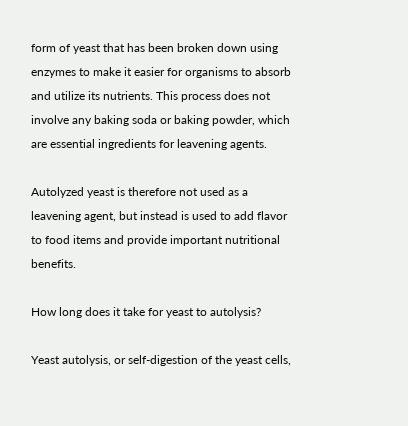form of yeast that has been broken down using enzymes to make it easier for organisms to absorb and utilize its nutrients. This process does not involve any baking soda or baking powder, which are essential ingredients for leavening agents.

Autolyzed yeast is therefore not used as a leavening agent, but instead is used to add flavor to food items and provide important nutritional benefits.

How long does it take for yeast to autolysis?

Yeast autolysis, or self-digestion of the yeast cells,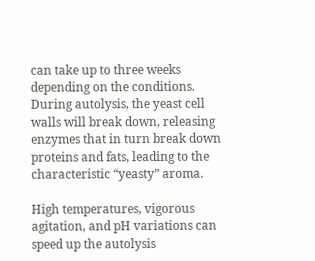can take up to three weeks depending on the conditions. During autolysis, the yeast cell walls will break down, releasing enzymes that in turn break down proteins and fats, leading to the characteristic “yeasty” aroma.

High temperatures, vigorous agitation, and pH variations can speed up the autolysis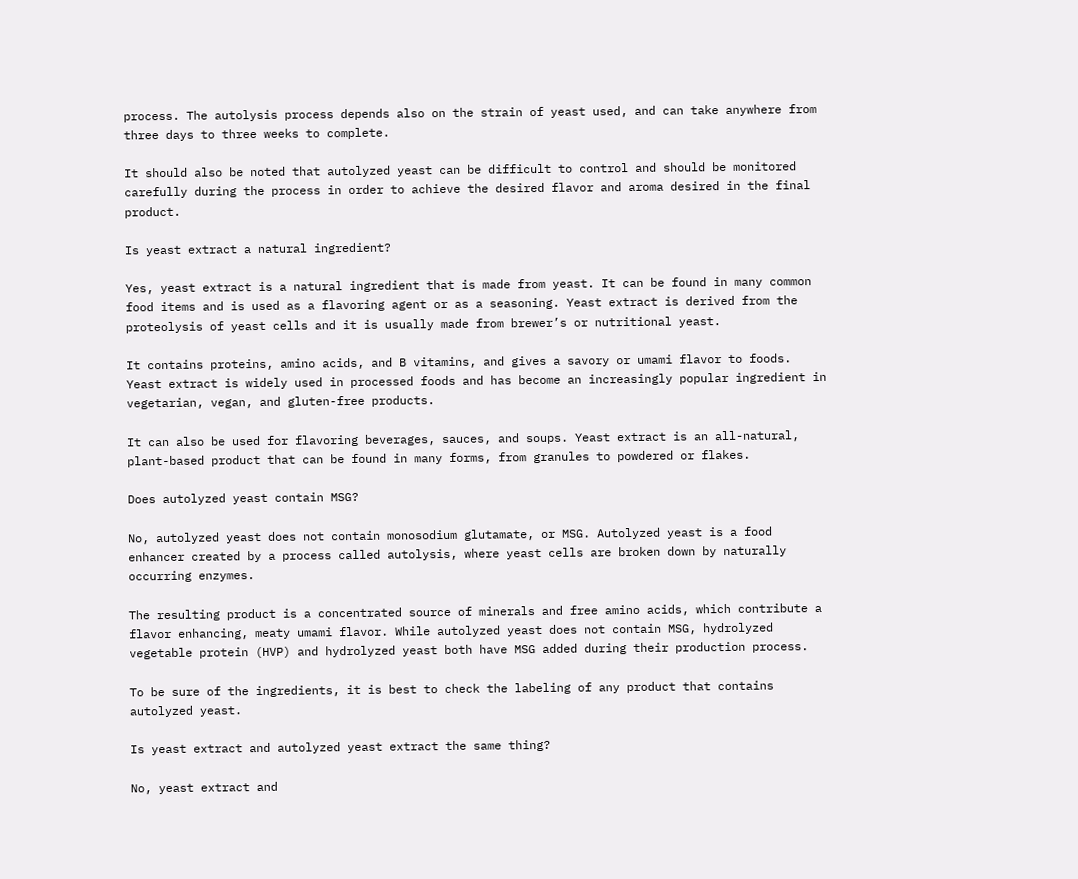process. The autolysis process depends also on the strain of yeast used, and can take anywhere from three days to three weeks to complete.

It should also be noted that autolyzed yeast can be difficult to control and should be monitored carefully during the process in order to achieve the desired flavor and aroma desired in the final product.

Is yeast extract a natural ingredient?

Yes, yeast extract is a natural ingredient that is made from yeast. It can be found in many common food items and is used as a flavoring agent or as a seasoning. Yeast extract is derived from the proteolysis of yeast cells and it is usually made from brewer’s or nutritional yeast.

It contains proteins, amino acids, and B vitamins, and gives a savory or umami flavor to foods. Yeast extract is widely used in processed foods and has become an increasingly popular ingredient in vegetarian, vegan, and gluten-free products.

It can also be used for flavoring beverages, sauces, and soups. Yeast extract is an all-natural, plant-based product that can be found in many forms, from granules to powdered or flakes.

Does autolyzed yeast contain MSG?

No, autolyzed yeast does not contain monosodium glutamate, or MSG. Autolyzed yeast is a food enhancer created by a process called autolysis, where yeast cells are broken down by naturally occurring enzymes.

The resulting product is a concentrated source of minerals and free amino acids, which contribute a flavor enhancing, meaty umami flavor. While autolyzed yeast does not contain MSG, hydrolyzed vegetable protein (HVP) and hydrolyzed yeast both have MSG added during their production process.

To be sure of the ingredients, it is best to check the labeling of any product that contains autolyzed yeast.

Is yeast extract and autolyzed yeast extract the same thing?

No, yeast extract and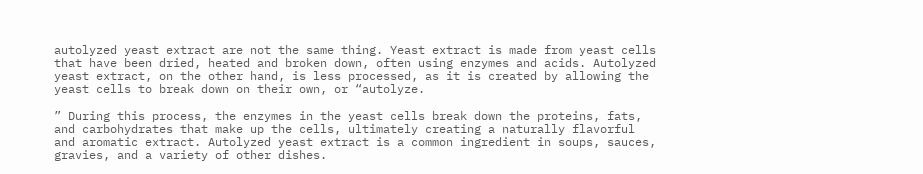autolyzed yeast extract are not the same thing. Yeast extract is made from yeast cells that have been dried, heated and broken down, often using enzymes and acids. Autolyzed yeast extract, on the other hand, is less processed, as it is created by allowing the yeast cells to break down on their own, or “autolyze.

” During this process, the enzymes in the yeast cells break down the proteins, fats, and carbohydrates that make up the cells, ultimately creating a naturally flavorful and aromatic extract. Autolyzed yeast extract is a common ingredient in soups, sauces, gravies, and a variety of other dishes.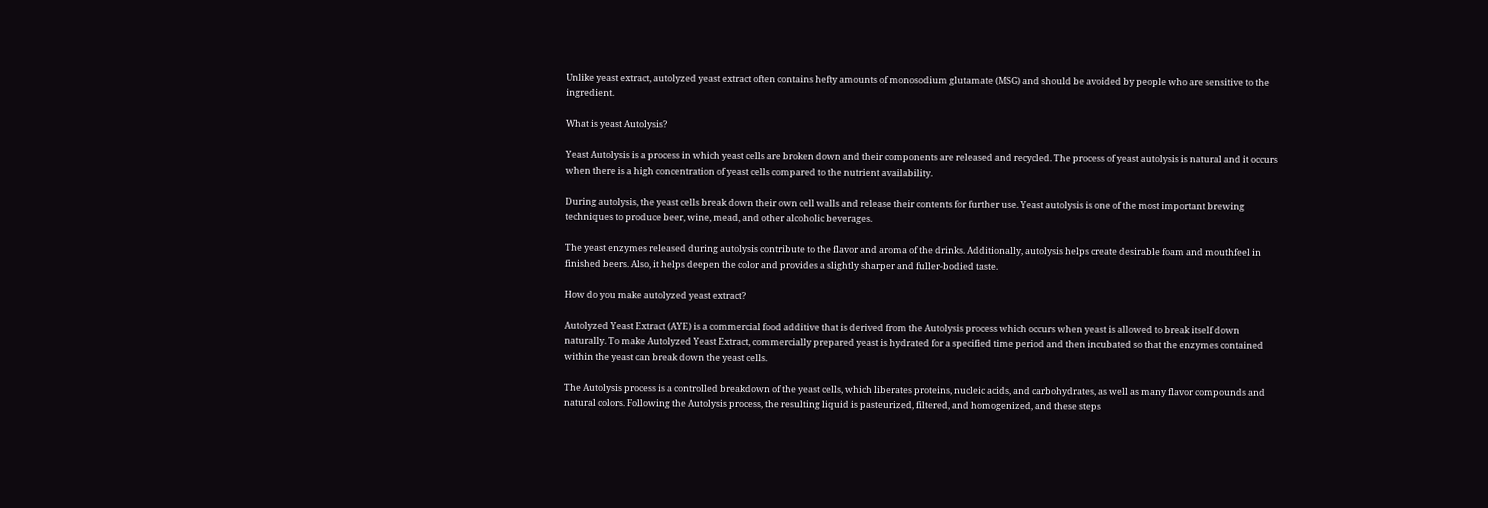Unlike yeast extract, autolyzed yeast extract often contains hefty amounts of monosodium glutamate (MSG) and should be avoided by people who are sensitive to the ingredient.

What is yeast Autolysis?

Yeast Autolysis is a process in which yeast cells are broken down and their components are released and recycled. The process of yeast autolysis is natural and it occurs when there is a high concentration of yeast cells compared to the nutrient availability.

During autolysis, the yeast cells break down their own cell walls and release their contents for further use. Yeast autolysis is one of the most important brewing techniques to produce beer, wine, mead, and other alcoholic beverages.

The yeast enzymes released during autolysis contribute to the flavor and aroma of the drinks. Additionally, autolysis helps create desirable foam and mouthfeel in finished beers. Also, it helps deepen the color and provides a slightly sharper and fuller-bodied taste.

How do you make autolyzed yeast extract?

Autolyzed Yeast Extract (AYE) is a commercial food additive that is derived from the Autolysis process which occurs when yeast is allowed to break itself down naturally. To make Autolyzed Yeast Extract, commercially prepared yeast is hydrated for a specified time period and then incubated so that the enzymes contained within the yeast can break down the yeast cells.

The Autolysis process is a controlled breakdown of the yeast cells, which liberates proteins, nucleic acids, and carbohydrates, as well as many flavor compounds and natural colors. Following the Autolysis process, the resulting liquid is pasteurized, filtered, and homogenized, and these steps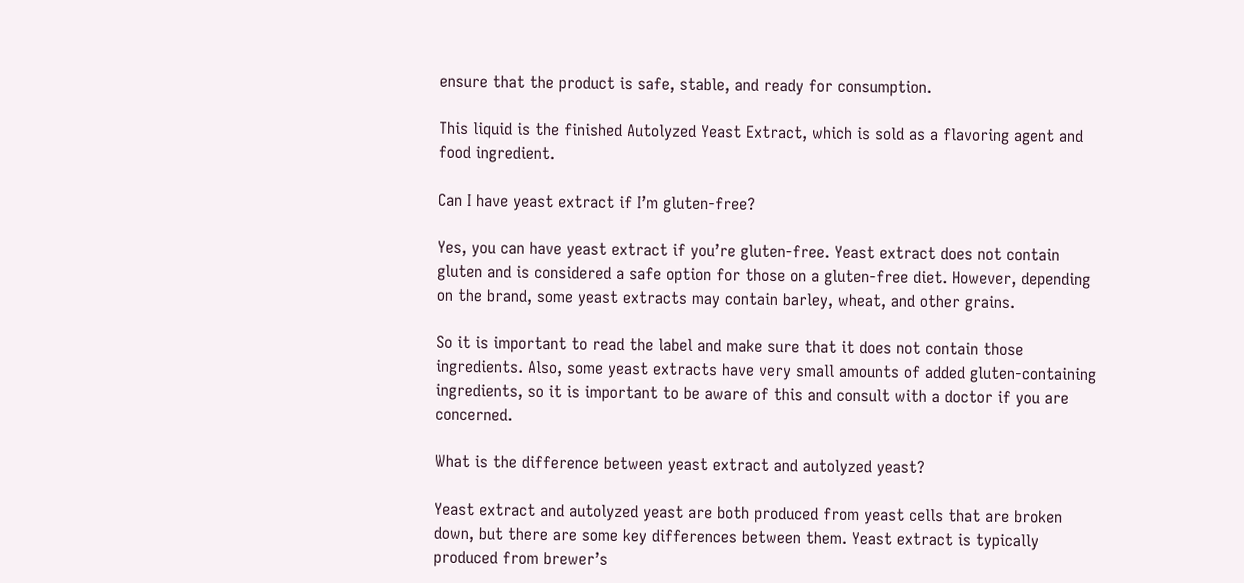ensure that the product is safe, stable, and ready for consumption.

This liquid is the finished Autolyzed Yeast Extract, which is sold as a flavoring agent and food ingredient.

Can I have yeast extract if I’m gluten-free?

Yes, you can have yeast extract if you’re gluten-free. Yeast extract does not contain gluten and is considered a safe option for those on a gluten-free diet. However, depending on the brand, some yeast extracts may contain barley, wheat, and other grains.

So it is important to read the label and make sure that it does not contain those ingredients. Also, some yeast extracts have very small amounts of added gluten-containing ingredients, so it is important to be aware of this and consult with a doctor if you are concerned.

What is the difference between yeast extract and autolyzed yeast?

Yeast extract and autolyzed yeast are both produced from yeast cells that are broken down, but there are some key differences between them. Yeast extract is typically produced from brewer’s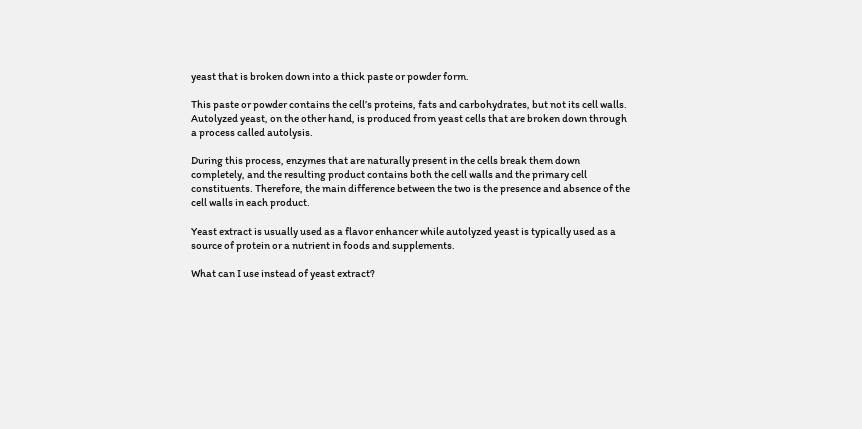yeast that is broken down into a thick paste or powder form.

This paste or powder contains the cell’s proteins, fats and carbohydrates, but not its cell walls. Autolyzed yeast, on the other hand, is produced from yeast cells that are broken down through a process called autolysis.

During this process, enzymes that are naturally present in the cells break them down completely, and the resulting product contains both the cell walls and the primary cell constituents. Therefore, the main difference between the two is the presence and absence of the cell walls in each product.

Yeast extract is usually used as a flavor enhancer while autolyzed yeast is typically used as a source of protein or a nutrient in foods and supplements.

What can I use instead of yeast extract?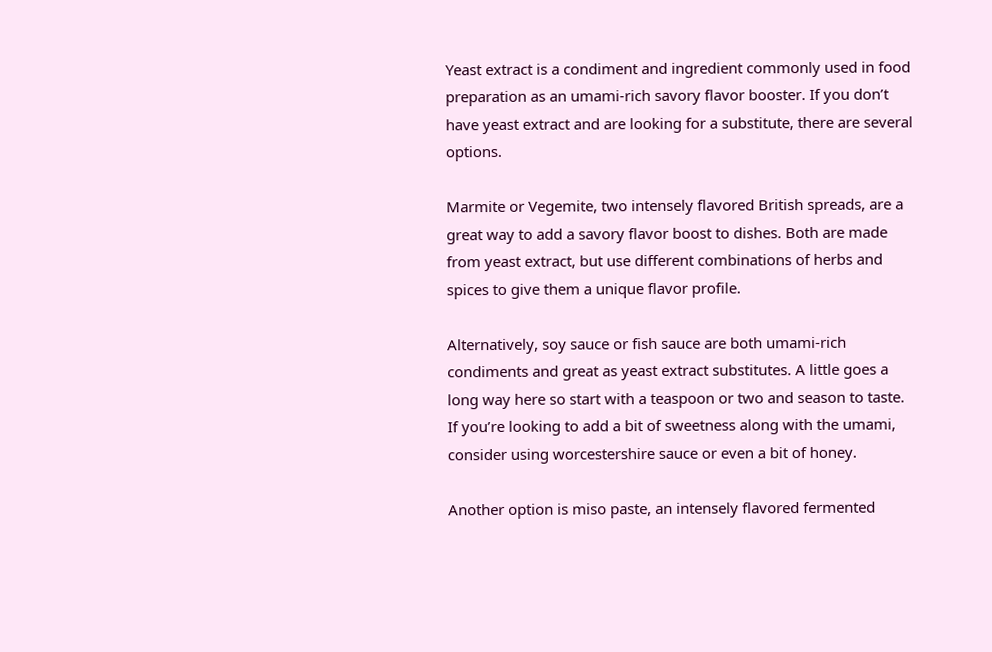Yeast extract is a condiment and ingredient commonly used in food preparation as an umami-rich savory flavor booster. If you don’t have yeast extract and are looking for a substitute, there are several options.

Marmite or Vegemite, two intensely flavored British spreads, are a great way to add a savory flavor boost to dishes. Both are made from yeast extract, but use different combinations of herbs and spices to give them a unique flavor profile.

Alternatively, soy sauce or fish sauce are both umami-rich condiments and great as yeast extract substitutes. A little goes a long way here so start with a teaspoon or two and season to taste. If you’re looking to add a bit of sweetness along with the umami, consider using worcestershire sauce or even a bit of honey.

Another option is miso paste, an intensely flavored fermented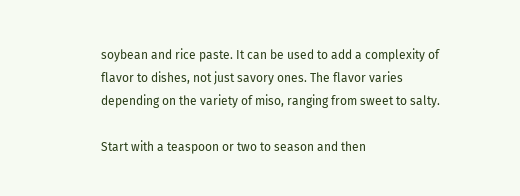soybean and rice paste. It can be used to add a complexity of flavor to dishes, not just savory ones. The flavor varies depending on the variety of miso, ranging from sweet to salty.

Start with a teaspoon or two to season and then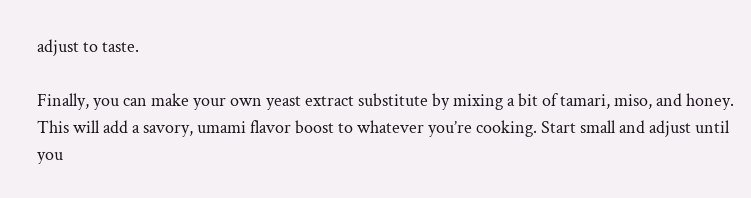adjust to taste.

Finally, you can make your own yeast extract substitute by mixing a bit of tamari, miso, and honey. This will add a savory, umami flavor boost to whatever you’re cooking. Start small and adjust until you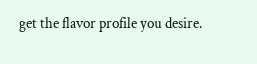get the flavor profile you desire.